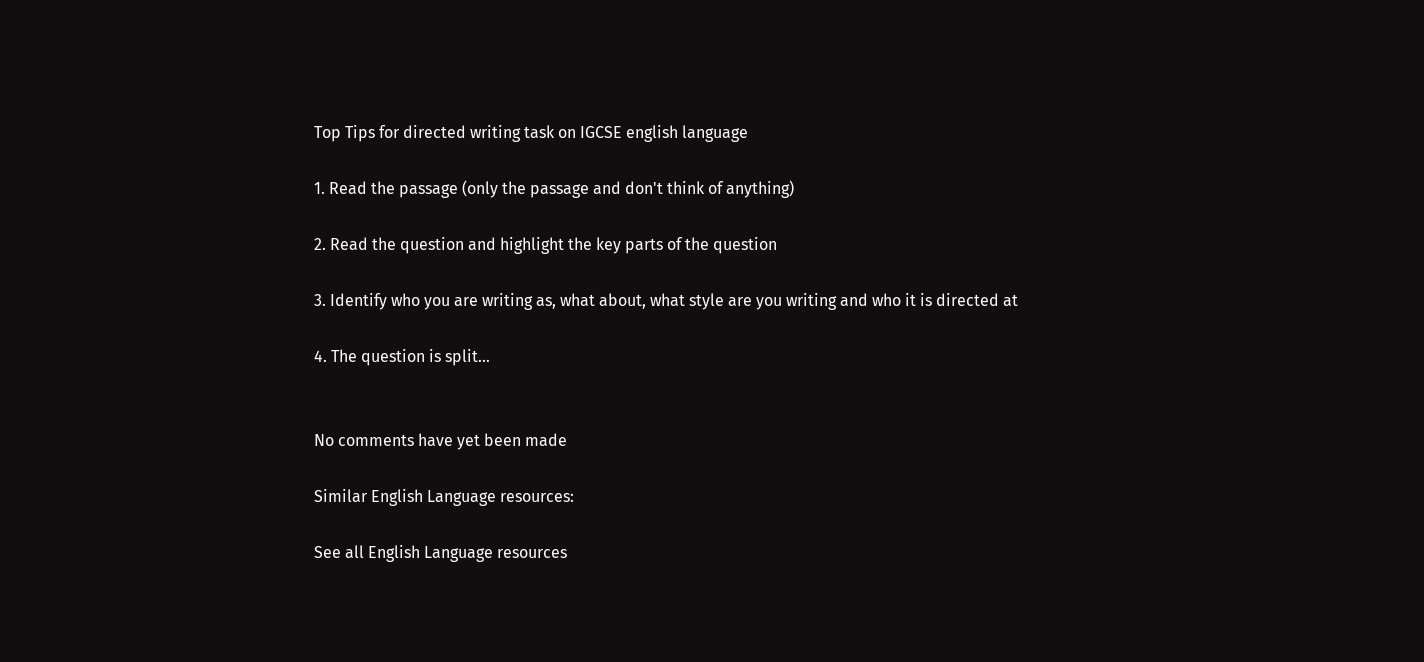Top Tips for directed writing task on IGCSE english language

1. Read the passage (only the passage and don't think of anything)

2. Read the question and highlight the key parts of the question

3. Identify who you are writing as, what about, what style are you writing and who it is directed at

4. The question is split…


No comments have yet been made

Similar English Language resources:

See all English Language resources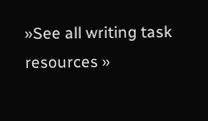»See all writing task resources »